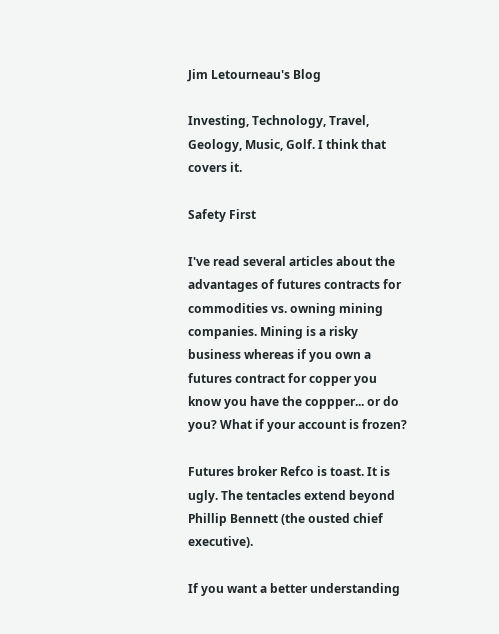Jim Letourneau's Blog

Investing, Technology, Travel, Geology, Music, Golf. I think that covers it.

Safety First

I've read several articles about the advantages of futures contracts for commodities vs. owning mining companies. Mining is a risky business whereas if you own a futures contract for copper you know you have the coppper... or do you? What if your account is frozen?

Futures broker Refco is toast. It is ugly. The tentacles extend beyond Phillip Bennett (the ousted chief executive).

If you want a better understanding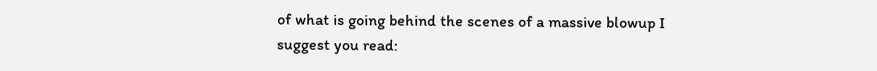of what is going behind the scenes of a massive blowup I suggest you read: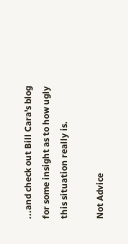...and check out Bill Cara's blog for some insight as to how ugly this situation really is.

Not Advice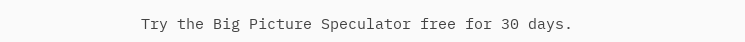Try the Big Picture Speculator free for 30 days.